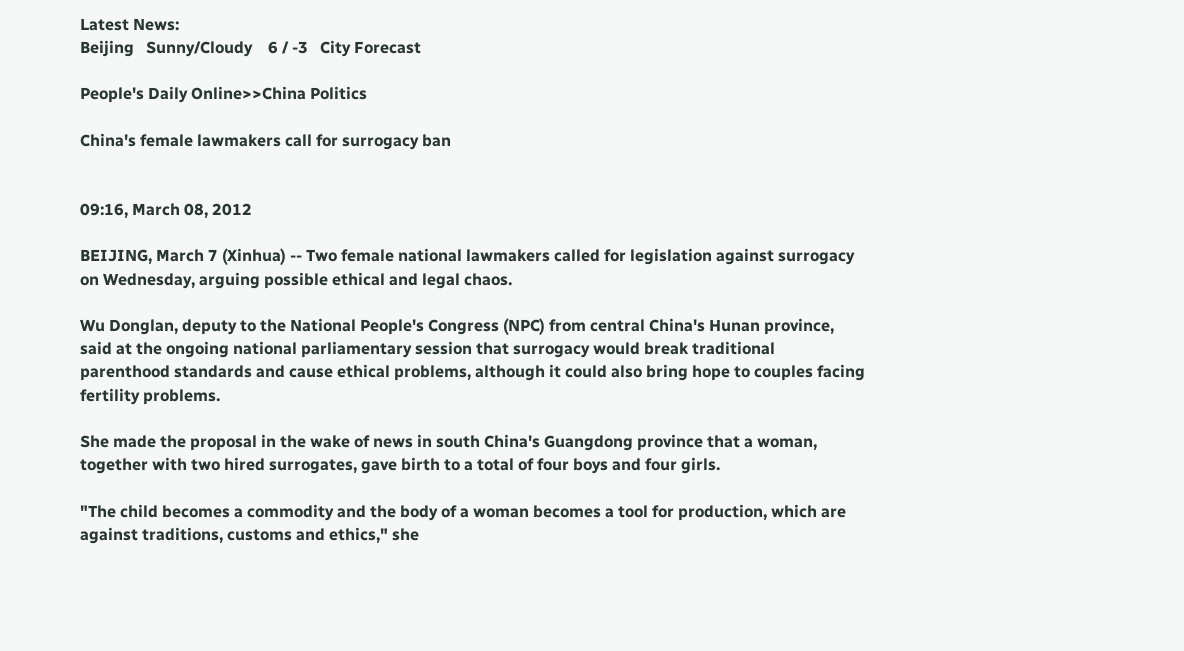Latest News:
Beijing   Sunny/Cloudy    6 / -3   City Forecast

People's Daily Online>>China Politics

China's female lawmakers call for surrogacy ban


09:16, March 08, 2012

BEIJING, March 7 (Xinhua) -- Two female national lawmakers called for legislation against surrogacy on Wednesday, arguing possible ethical and legal chaos.

Wu Donglan, deputy to the National People's Congress (NPC) from central China's Hunan province, said at the ongoing national parliamentary session that surrogacy would break traditional parenthood standards and cause ethical problems, although it could also bring hope to couples facing fertility problems.

She made the proposal in the wake of news in south China's Guangdong province that a woman, together with two hired surrogates, gave birth to a total of four boys and four girls.

"The child becomes a commodity and the body of a woman becomes a tool for production, which are against traditions, customs and ethics," she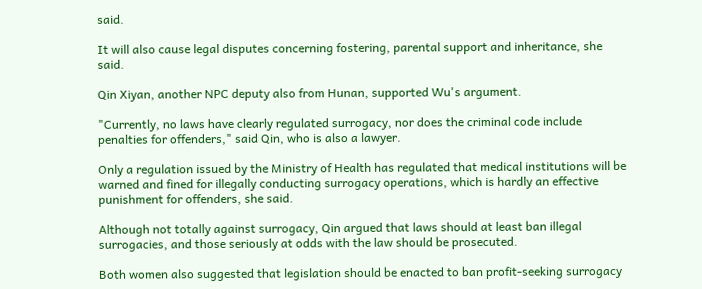said.

It will also cause legal disputes concerning fostering, parental support and inheritance, she said.

Qin Xiyan, another NPC deputy also from Hunan, supported Wu's argument.

"Currently, no laws have clearly regulated surrogacy, nor does the criminal code include penalties for offenders," said Qin, who is also a lawyer.

Only a regulation issued by the Ministry of Health has regulated that medical institutions will be warned and fined for illegally conducting surrogacy operations, which is hardly an effective punishment for offenders, she said.

Although not totally against surrogacy, Qin argued that laws should at least ban illegal surrogacies, and those seriously at odds with the law should be prosecuted.

Both women also suggested that legislation should be enacted to ban profit-seeking surrogacy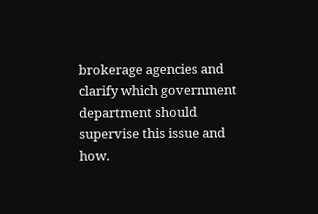brokerage agencies and clarify which government department should supervise this issue and how.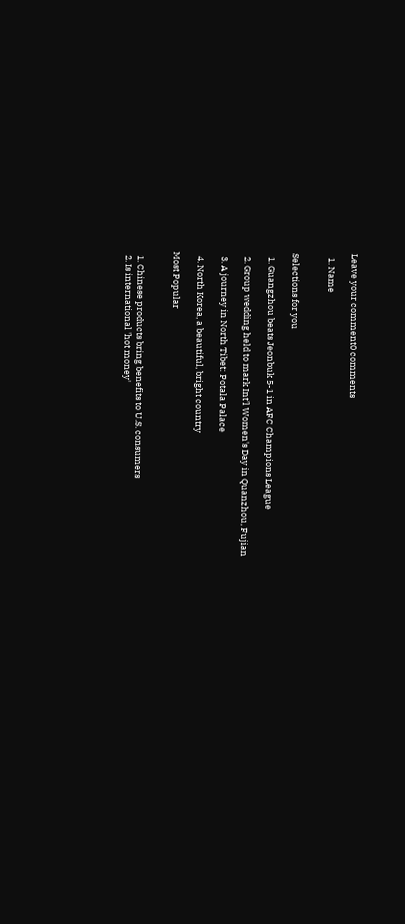Leave your comment0 comments

  1. Name


Selections for you

  1. Guangzhou beats Jeonbuk 5-1 in AFC Champions League

  2. Group wedding held to mark Int'l Women's Day in Quanzhou, Fujian

  3. A journey in North Tibet: Potala Palace

  4. North Korea, a beautiful, bright country

Most Popular


  1. Chinese products bring benefits to U.S. consumers
  2. Is international 'hot money'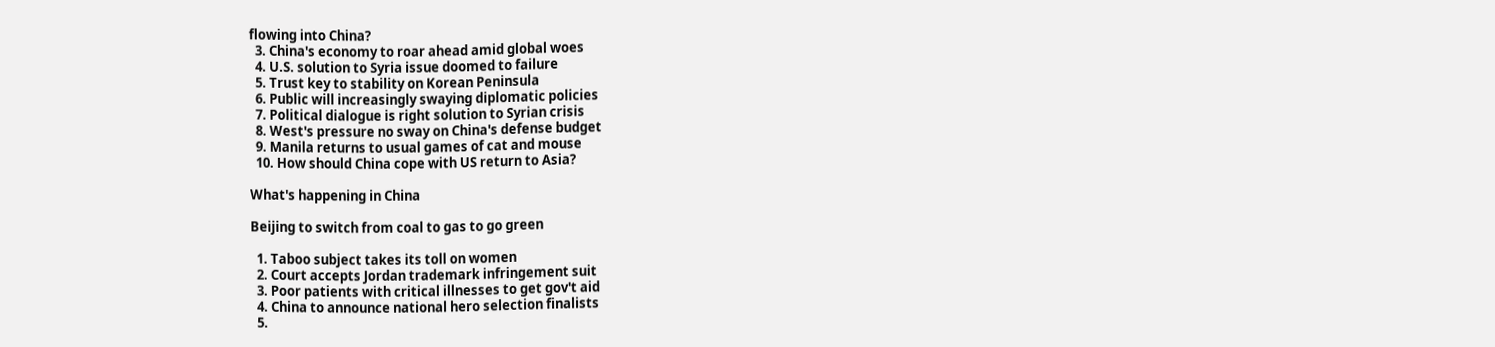flowing into China?
  3. China's economy to roar ahead amid global woes
  4. U.S. solution to Syria issue doomed to failure
  5. Trust key to stability on Korean Peninsula
  6. Public will increasingly swaying diplomatic policies
  7. Political dialogue is right solution to Syrian crisis
  8. West's pressure no sway on China's defense budget
  9. Manila returns to usual games of cat and mouse
  10. How should China cope with US return to Asia?

What's happening in China

Beijing to switch from coal to gas to go green

  1. Taboo subject takes its toll on women
  2. Court accepts Jordan trademark infringement suit
  3. Poor patients with critical illnesses to get gov't aid
  4. China to announce national hero selection finalists
  5.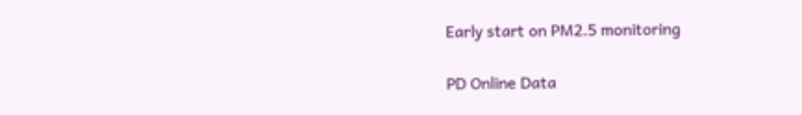Early start on PM2.5 monitoring

PD Online Data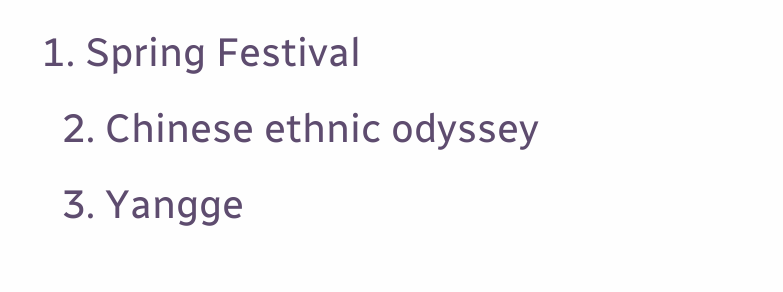1. Spring Festival
  2. Chinese ethnic odyssey
  3. Yangge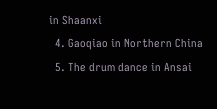in Shaanxi
  4. Gaoqiao in Northern China
  5. The drum dance in Ansai